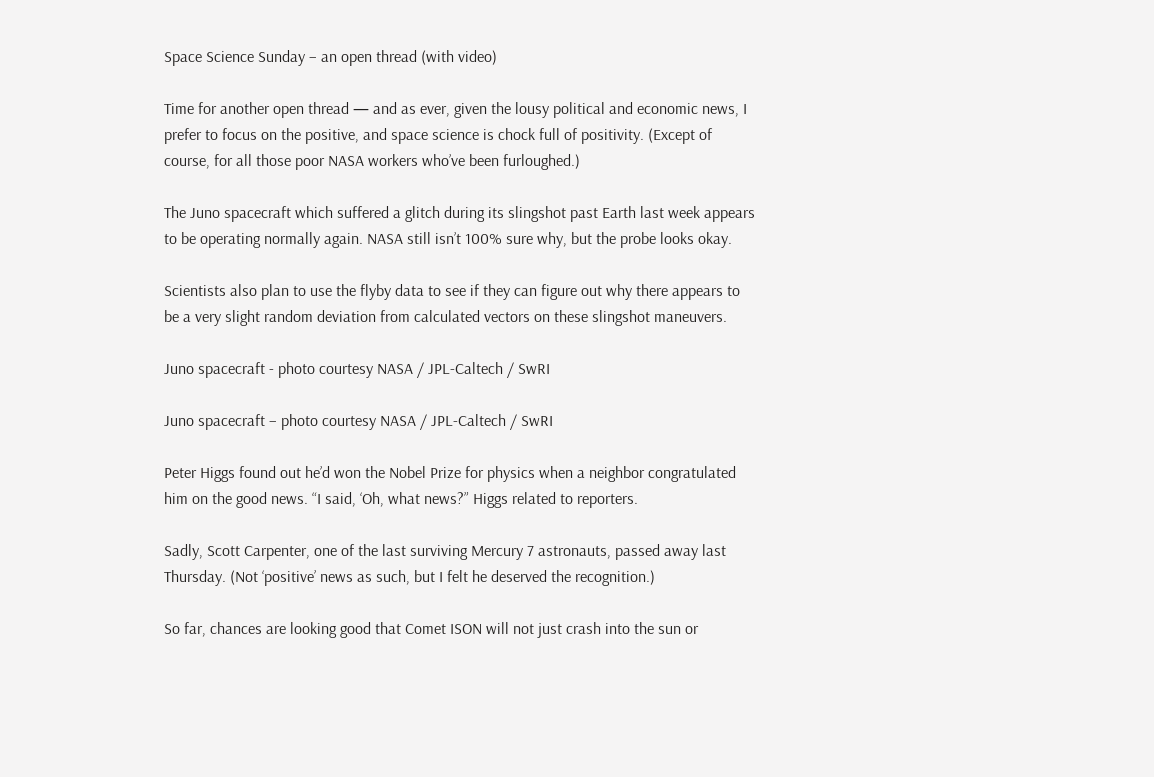Space Science Sunday – an open thread (with video)

Time for another open thread — and as ever, given the lousy political and economic news, I prefer to focus on the positive, and space science is chock full of positivity. (Except of course, for all those poor NASA workers who’ve been furloughed.)

The Juno spacecraft which suffered a glitch during its slingshot past Earth last week appears to be operating normally again. NASA still isn’t 100% sure why, but the probe looks okay.

Scientists also plan to use the flyby data to see if they can figure out why there appears to be a very slight random deviation from calculated vectors on these slingshot maneuvers.

Juno spacecraft - photo courtesy NASA / JPL-Caltech / SwRI

Juno spacecraft – photo courtesy NASA / JPL-Caltech / SwRI

Peter Higgs found out he’d won the Nobel Prize for physics when a neighbor congratulated him on the good news. “I said, ‘Oh, what news?” Higgs related to reporters.

Sadly, Scott Carpenter, one of the last surviving Mercury 7 astronauts, passed away last Thursday. (Not ‘positive’ news as such, but I felt he deserved the recognition.)

So far, chances are looking good that Comet ISON will not just crash into the sun or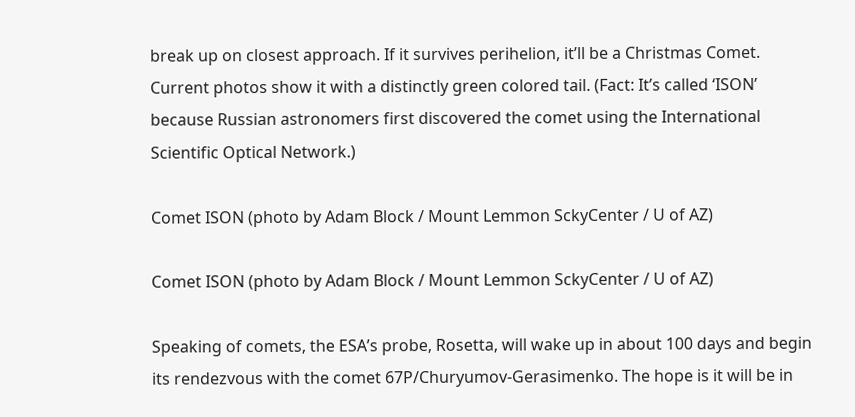break up on closest approach. If it survives perihelion, it’ll be a Christmas Comet. Current photos show it with a distinctly green colored tail. (Fact: It’s called ‘ISON’ because Russian astronomers first discovered the comet using the International Scientific Optical Network.)

Comet ISON (photo by Adam Block / Mount Lemmon SckyCenter / U of AZ)

Comet ISON (photo by Adam Block / Mount Lemmon SckyCenter / U of AZ)

Speaking of comets, the ESA’s probe, Rosetta, will wake up in about 100 days and begin its rendezvous with the comet 67P/Churyumov-Gerasimenko. The hope is it will be in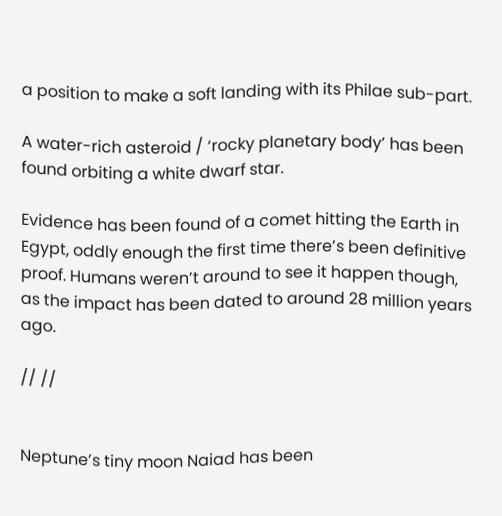a position to make a soft landing with its Philae sub-part.

A water-rich asteroid / ‘rocky planetary body’ has been found orbiting a white dwarf star.

Evidence has been found of a comet hitting the Earth in Egypt, oddly enough the first time there’s been definitive proof. Humans weren’t around to see it happen though, as the impact has been dated to around 28 million years ago.

// //


Neptune’s tiny moon Naiad has been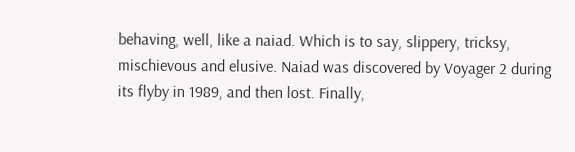behaving, well, like a naiad. Which is to say, slippery, tricksy, mischievous and elusive. Naiad was discovered by Voyager 2 during its flyby in 1989, and then lost. Finally,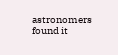astronomers found it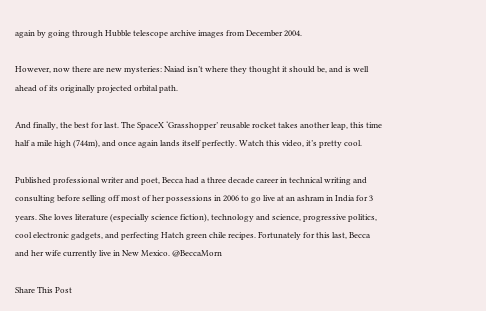again by going through Hubble telescope archive images from December 2004.

However, now there are new mysteries: Naiad isn’t where they thought it should be, and is well ahead of its originally projected orbital path.

And finally, the best for last. The SpaceX ‘Grasshopper’ reusable rocket takes another leap, this time half a mile high (744m), and once again lands itself perfectly. Watch this video, it’s pretty cool.

Published professional writer and poet, Becca had a three decade career in technical writing and consulting before selling off most of her possessions in 2006 to go live at an ashram in India for 3 years. She loves literature (especially science fiction), technology and science, progressive politics, cool electronic gadgets, and perfecting Hatch green chile recipes. Fortunately for this last, Becca and her wife currently live in New Mexico. @BeccaMorn

Share This Post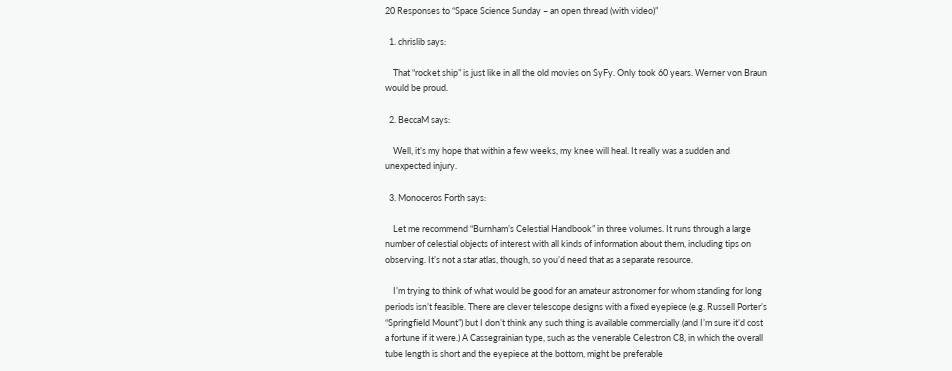20 Responses to “Space Science Sunday – an open thread (with video)”

  1. chrislib says:

    That “rocket ship” is just like in all the old movies on SyFy. Only took 60 years. Werner von Braun would be proud.

  2. BeccaM says:

    Well, it’s my hope that within a few weeks, my knee will heal. It really was a sudden and unexpected injury.

  3. Monoceros Forth says:

    Let me recommend “Burnham’s Celestial Handbook” in three volumes. It runs through a large number of celestial objects of interest with all kinds of information about them, including tips on observing. It’s not a star atlas, though, so you’d need that as a separate resource.

    I’m trying to think of what would be good for an amateur astronomer for whom standing for long periods isn’t feasible. There are clever telescope designs with a fixed eyepiece (e.g. Russell Porter’s “Springfield Mount”) but I don’t think any such thing is available commercially (and I’m sure it’d cost a fortune if it were.) A Cassegrainian type, such as the venerable Celestron C8, in which the overall tube length is short and the eyepiece at the bottom, might be preferable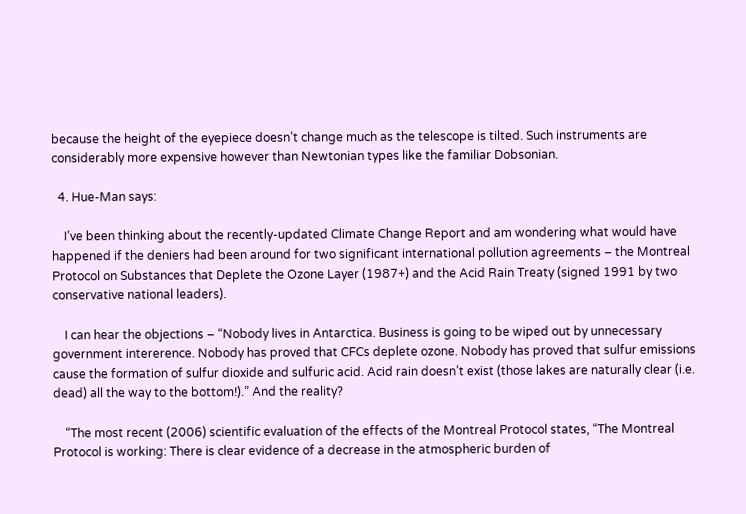because the height of the eyepiece doesn’t change much as the telescope is tilted. Such instruments are considerably more expensive however than Newtonian types like the familiar Dobsonian.

  4. Hue-Man says:

    I’ve been thinking about the recently-updated Climate Change Report and am wondering what would have happened if the deniers had been around for two significant international pollution agreements – the Montreal Protocol on Substances that Deplete the Ozone Layer (1987+) and the Acid Rain Treaty (signed 1991 by two conservative national leaders).

    I can hear the objections – “Nobody lives in Antarctica. Business is going to be wiped out by unnecessary government intererence. Nobody has proved that CFCs deplete ozone. Nobody has proved that sulfur emissions cause the formation of sulfur dioxide and sulfuric acid. Acid rain doesn’t exist (those lakes are naturally clear (i.e. dead) all the way to the bottom!).” And the reality?

    “The most recent (2006) scientific evaluation of the effects of the Montreal Protocol states, “The Montreal Protocol is working: There is clear evidence of a decrease in the atmospheric burden of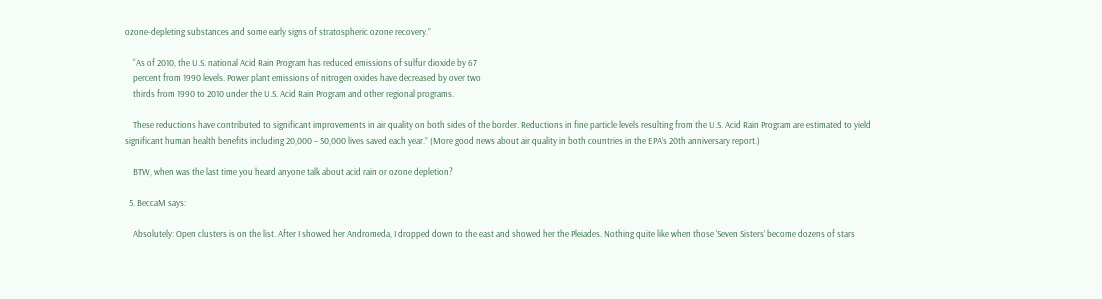ozone-depleting substances and some early signs of stratospheric ozone recovery.”

    “As of 2010, the U.S. national Acid Rain Program has reduced emissions of sulfur dioxide by 67
    percent from 1990 levels. Power plant emissions of nitrogen oxides have decreased by over two
    thirds from 1990 to 2010 under the U.S. Acid Rain Program and other regional programs.

    These reductions have contributed to significant improvements in air quality on both sides of the border. Reductions in fine particle levels resulting from the U.S. Acid Rain Program are estimated to yield significant human health benefits including 20,000 – 50,000 lives saved each year.” (More good news about air quality in both countries in the EPA’s 20th anniversary report.)

    BTW, when was the last time you heard anyone talk about acid rain or ozone depletion?

  5. BeccaM says:

    Absolutely: Open clusters is on the list. After I showed her Andromeda, I dropped down to the east and showed her the Pleiades. Nothing quite like when those ‘Seven Sisters’ become dozens of stars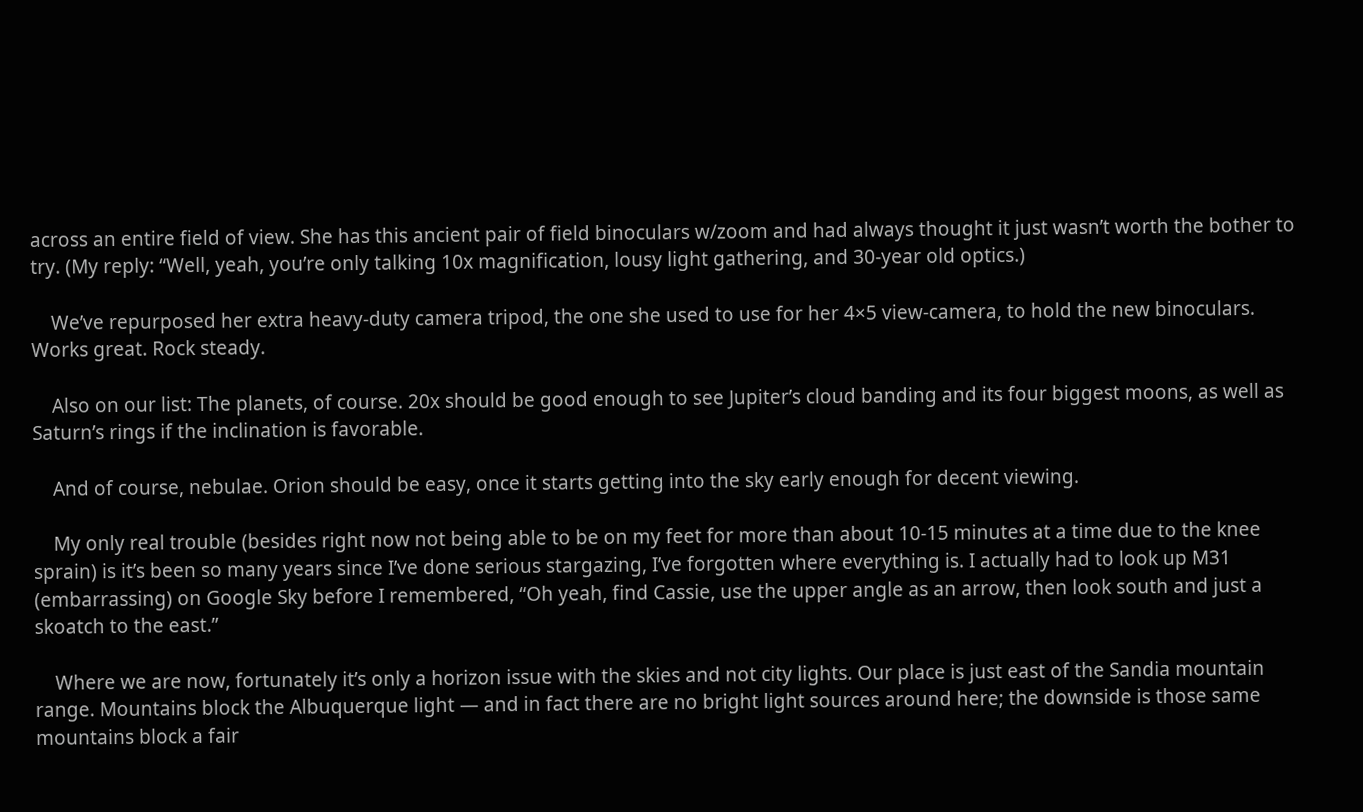across an entire field of view. She has this ancient pair of field binoculars w/zoom and had always thought it just wasn’t worth the bother to try. (My reply: “Well, yeah, you’re only talking 10x magnification, lousy light gathering, and 30-year old optics.)

    We’ve repurposed her extra heavy-duty camera tripod, the one she used to use for her 4×5 view-camera, to hold the new binoculars. Works great. Rock steady.

    Also on our list: The planets, of course. 20x should be good enough to see Jupiter’s cloud banding and its four biggest moons, as well as Saturn’s rings if the inclination is favorable.

    And of course, nebulae. Orion should be easy, once it starts getting into the sky early enough for decent viewing.

    My only real trouble (besides right now not being able to be on my feet for more than about 10-15 minutes at a time due to the knee sprain) is it’s been so many years since I’ve done serious stargazing, I’ve forgotten where everything is. I actually had to look up M31 (embarrassing) on Google Sky before I remembered, “Oh yeah, find Cassie, use the upper angle as an arrow, then look south and just a skoatch to the east.”

    Where we are now, fortunately it’s only a horizon issue with the skies and not city lights. Our place is just east of the Sandia mountain range. Mountains block the Albuquerque light — and in fact there are no bright light sources around here; the downside is those same mountains block a fair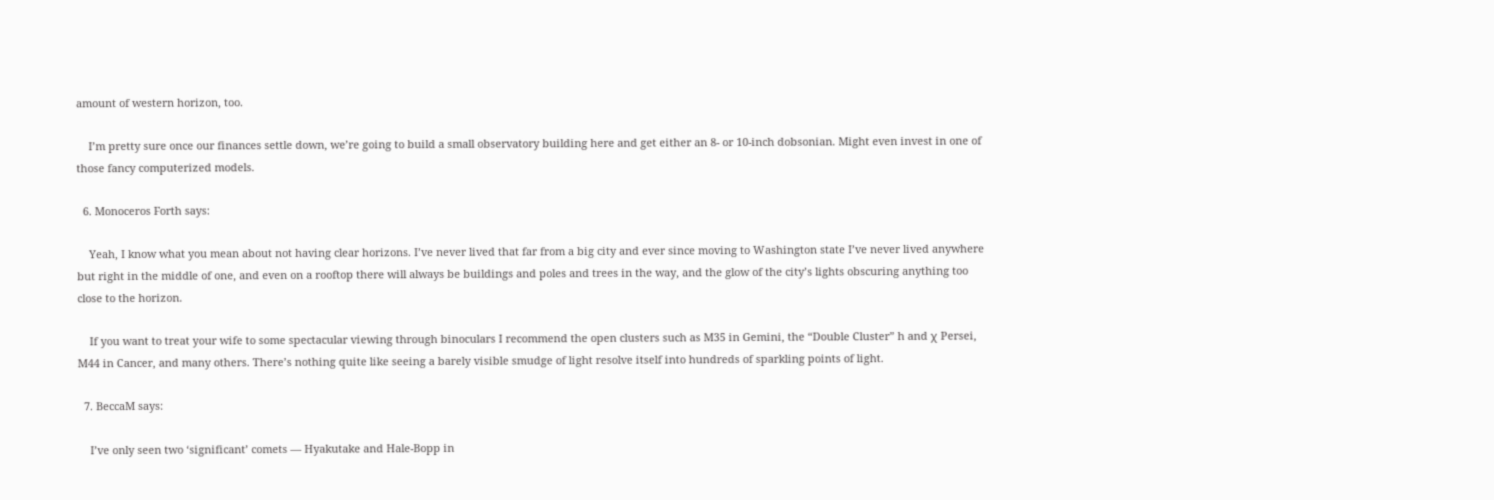amount of western horizon, too.

    I’m pretty sure once our finances settle down, we’re going to build a small observatory building here and get either an 8- or 10-inch dobsonian. Might even invest in one of those fancy computerized models.

  6. Monoceros Forth says:

    Yeah, I know what you mean about not having clear horizons. I’ve never lived that far from a big city and ever since moving to Washington state I’ve never lived anywhere but right in the middle of one, and even on a rooftop there will always be buildings and poles and trees in the way, and the glow of the city’s lights obscuring anything too close to the horizon.

    If you want to treat your wife to some spectacular viewing through binoculars I recommend the open clusters such as M35 in Gemini, the “Double Cluster” h and χ Persei, M44 in Cancer, and many others. There’s nothing quite like seeing a barely visible smudge of light resolve itself into hundreds of sparkling points of light.

  7. BeccaM says:

    I’ve only seen two ‘significant’ comets — Hyakutake and Hale-Bopp in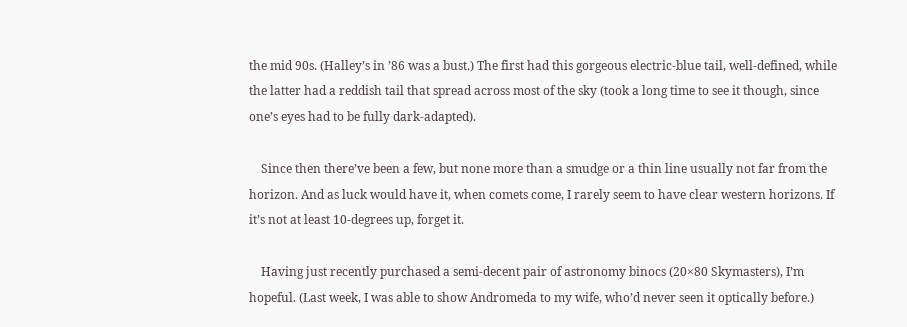the mid 90s. (Halley’s in ’86 was a bust.) The first had this gorgeous electric-blue tail, well-defined, while the latter had a reddish tail that spread across most of the sky (took a long time to see it though, since one’s eyes had to be fully dark-adapted).

    Since then there’ve been a few, but none more than a smudge or a thin line usually not far from the horizon. And as luck would have it, when comets come, I rarely seem to have clear western horizons. If it’s not at least 10-degrees up, forget it.

    Having just recently purchased a semi-decent pair of astronomy binocs (20×80 Skymasters), I’m hopeful. (Last week, I was able to show Andromeda to my wife, who’d never seen it optically before.)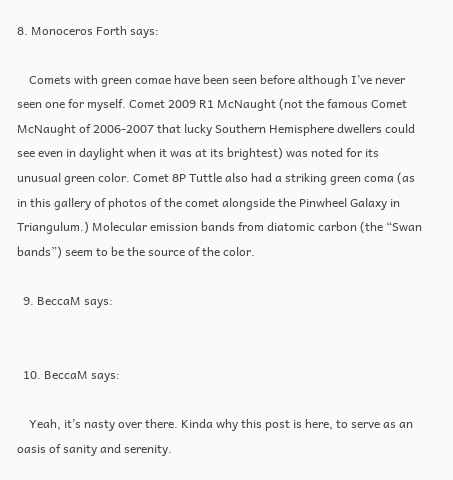8. Monoceros Forth says:

    Comets with green comae have been seen before although I’ve never seen one for myself. Comet 2009 R1 McNaught (not the famous Comet McNaught of 2006-2007 that lucky Southern Hemisphere dwellers could see even in daylight when it was at its brightest) was noted for its unusual green color. Comet 8P Tuttle also had a striking green coma (as in this gallery of photos of the comet alongside the Pinwheel Galaxy in Triangulum.) Molecular emission bands from diatomic carbon (the “Swan bands”) seem to be the source of the color.

  9. BeccaM says:


  10. BeccaM says:

    Yeah, it’s nasty over there. Kinda why this post is here, to serve as an oasis of sanity and serenity.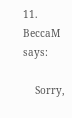11. BeccaM says:

    Sorry,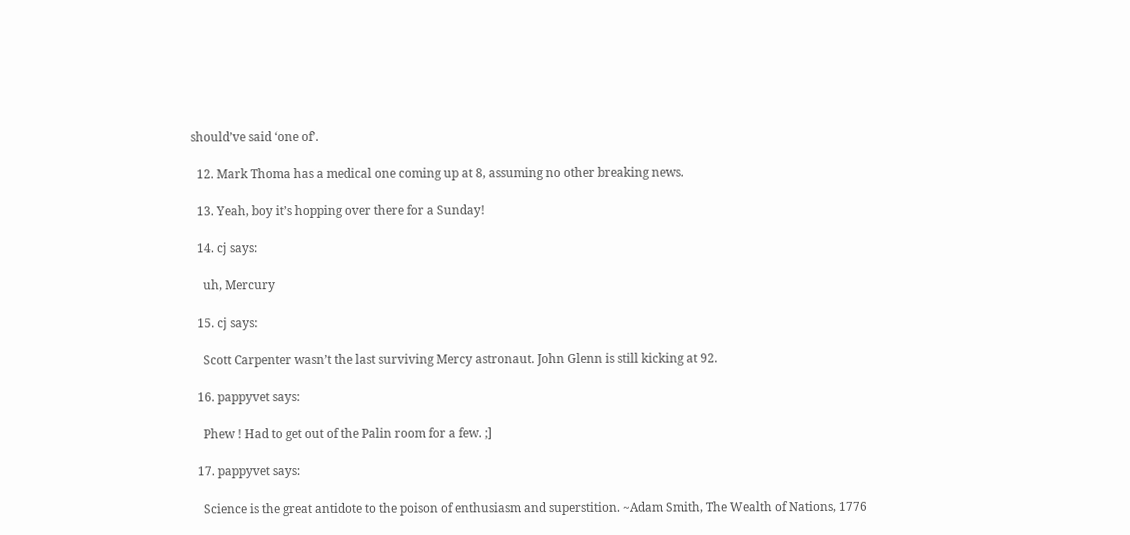should’ve said ‘one of’.

  12. Mark Thoma has a medical one coming up at 8, assuming no other breaking news.

  13. Yeah, boy it’s hopping over there for a Sunday!

  14. cj says:

    uh, Mercury

  15. cj says:

    Scott Carpenter wasn’t the last surviving Mercy astronaut. John Glenn is still kicking at 92.

  16. pappyvet says:

    Phew ! Had to get out of the Palin room for a few. ;]

  17. pappyvet says:

    Science is the great antidote to the poison of enthusiasm and superstition. ~Adam Smith, The Wealth of Nations, 1776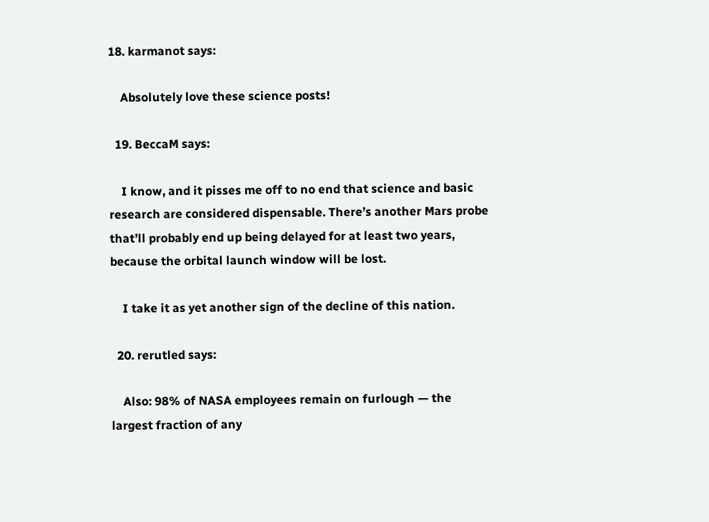18. karmanot says:

    Absolutely love these science posts!

  19. BeccaM says:

    I know, and it pisses me off to no end that science and basic research are considered dispensable. There’s another Mars probe that’ll probably end up being delayed for at least two years, because the orbital launch window will be lost.

    I take it as yet another sign of the decline of this nation.

  20. rerutled says:

    Also: 98% of NASA employees remain on furlough — the largest fraction of any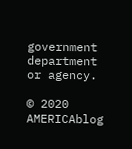government department or agency.

© 2020 AMERICAblog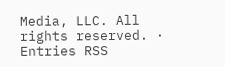Media, LLC. All rights reserved. · Entries RSS